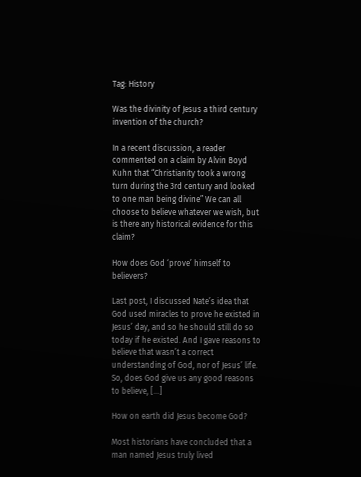Tag: History

Was the divinity of Jesus a third century invention of the church?

In a recent discussion, a reader commented on a claim by Alvin Boyd Kuhn that “Christianity took a wrong turn during the 3rd century and looked to one man being divine” We can all choose to believe whatever we wish, but is there any historical evidence for this claim?

How does God ‘prove’ himself to believers?

Last post, I discussed Nate’s idea that God used miracles to prove he existed in Jesus’ day, and so he should still do so today if he existed. And I gave reasons to believe that wasn’t a correct understanding of God, nor of Jesus’ life. So, does God give us any good reasons to believe, […]

How on earth did Jesus become God?

Most historians have concluded that a man named Jesus truly lived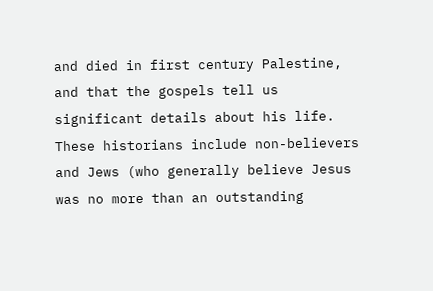and died in first century Palestine, and that the gospels tell us significant details about his life. These historians include non-believers and Jews (who generally believe Jesus was no more than an outstanding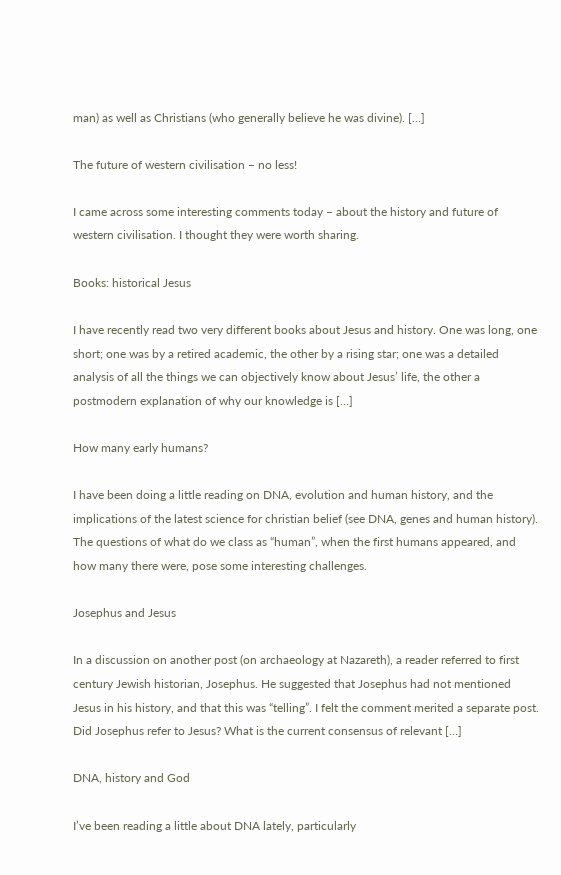man) as well as Christians (who generally believe he was divine). […]

The future of western civilisation – no less!

I came across some interesting comments today – about the history and future of western civilisation. I thought they were worth sharing.

Books: historical Jesus

I have recently read two very different books about Jesus and history. One was long, one short; one was by a retired academic, the other by a rising star; one was a detailed analysis of all the things we can objectively know about Jesus’ life, the other a postmodern explanation of why our knowledge is […]

How many early humans?

I have been doing a little reading on DNA, evolution and human history, and the implications of the latest science for christian belief (see DNA, genes and human history). The questions of what do we class as “human”, when the first humans appeared, and how many there were, pose some interesting challenges.

Josephus and Jesus

In a discussion on another post (on archaeology at Nazareth), a reader referred to first century Jewish historian, Josephus. He suggested that Josephus had not mentioned Jesus in his history, and that this was “telling”. I felt the comment merited a separate post. Did Josephus refer to Jesus? What is the current consensus of relevant […]

DNA, history and God

I’ve been reading a little about DNA lately, particularly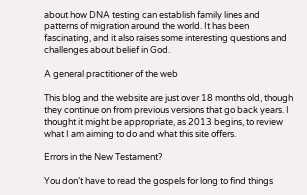about how DNA testing can establish family lines and patterns of migration around the world. It has been fascinating, and it also raises some interesting questions and challenges about belief in God.

A general practitioner of the web

This blog and the website are just over 18 months old, though they continue on from previous versions that go back years. I thought it might be appropriate, as 2013 begins, to review what I am aiming to do and what this site offers.

Errors in the New Testament?

You don’t have to read the gospels for long to find things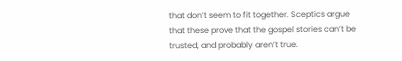that don’t seem to fit together. Sceptics argue that these prove that the gospel stories can’t be trusted, and probably aren’t true.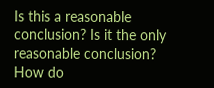Is this a reasonable conclusion? Is it the only reasonable conclusion? How do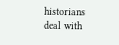historians deal with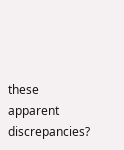these apparent discrepancies?